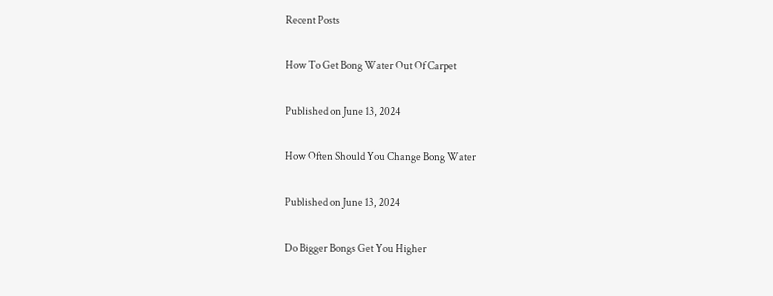Recent Posts

How To Get Bong Water Out Of Carpet

Published on June 13, 2024

How Often Should You Change Bong Water

Published on June 13, 2024

Do Bigger Bongs Get You Higher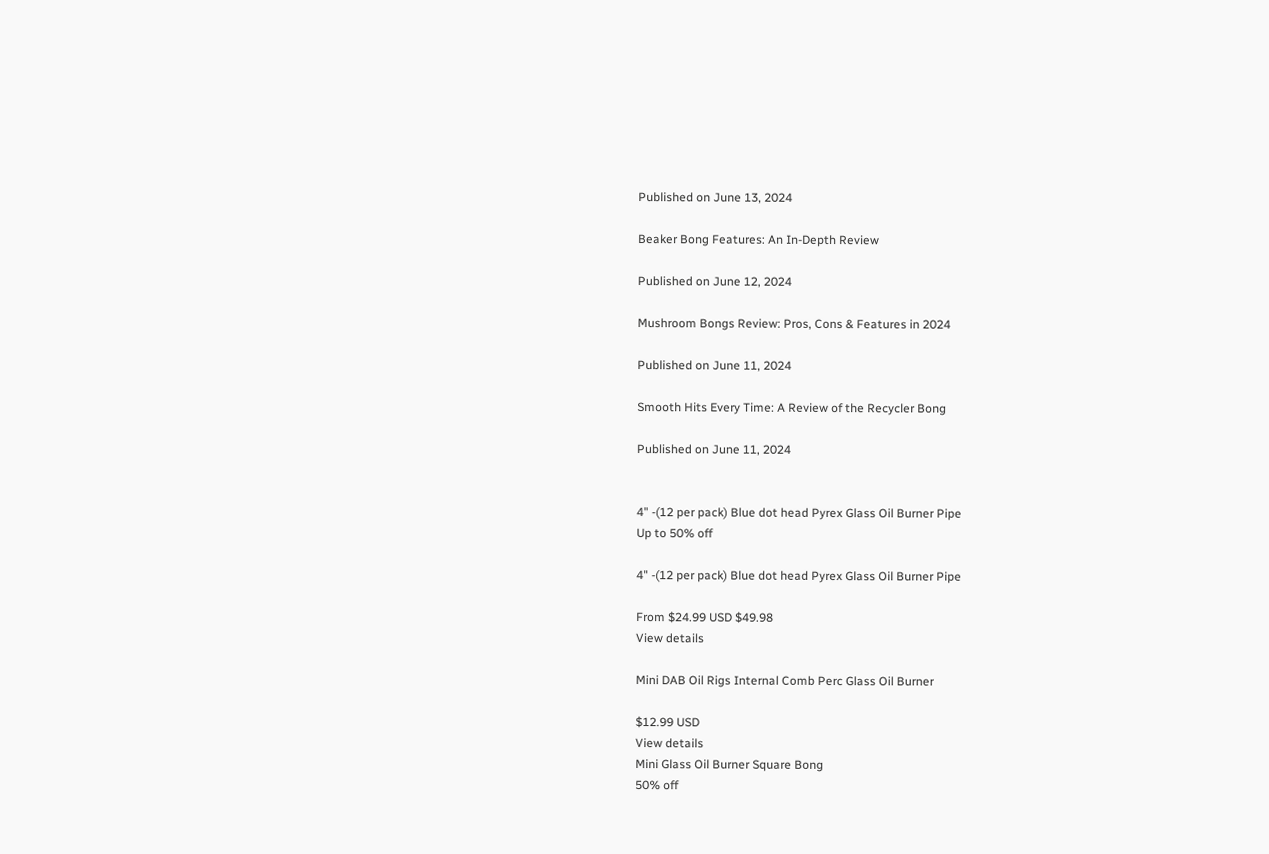Published on June 13, 2024

Beaker Bong Features: An In-Depth Review

Published on June 12, 2024

Mushroom Bongs Review: Pros, Cons & Features in 2024

Published on June 11, 2024

Smooth Hits Every Time: A Review of the Recycler Bong

Published on June 11, 2024


4" -(12 per pack) Blue dot head Pyrex Glass Oil Burner Pipe
Up to 50% off

4" -(12 per pack) Blue dot head Pyrex Glass Oil Burner Pipe

From $24.99 USD $49.98
View details

Mini DAB Oil Rigs Internal Comb Perc Glass Oil Burner

$12.99 USD
View details
Mini Glass Oil Burner Square Bong
50% off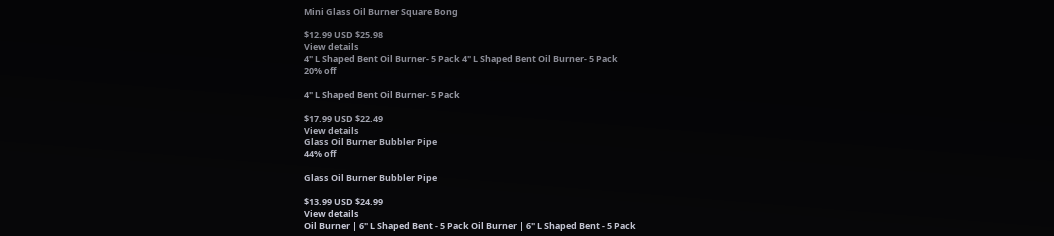Mini Glass Oil Burner Square Bong

$12.99 USD $25.98
View details
4" L Shaped Bent Oil Burner- 5 Pack 4" L Shaped Bent Oil Burner- 5 Pack
20% off

4" L Shaped Bent Oil Burner- 5 Pack

$17.99 USD $22.49
View details
Glass Oil Burner Bubbler Pipe
44% off

Glass Oil Burner Bubbler Pipe

$13.99 USD $24.99
View details
Oil Burner | 6" L Shaped Bent - 5 Pack Oil Burner | 6" L Shaped Bent - 5 Pack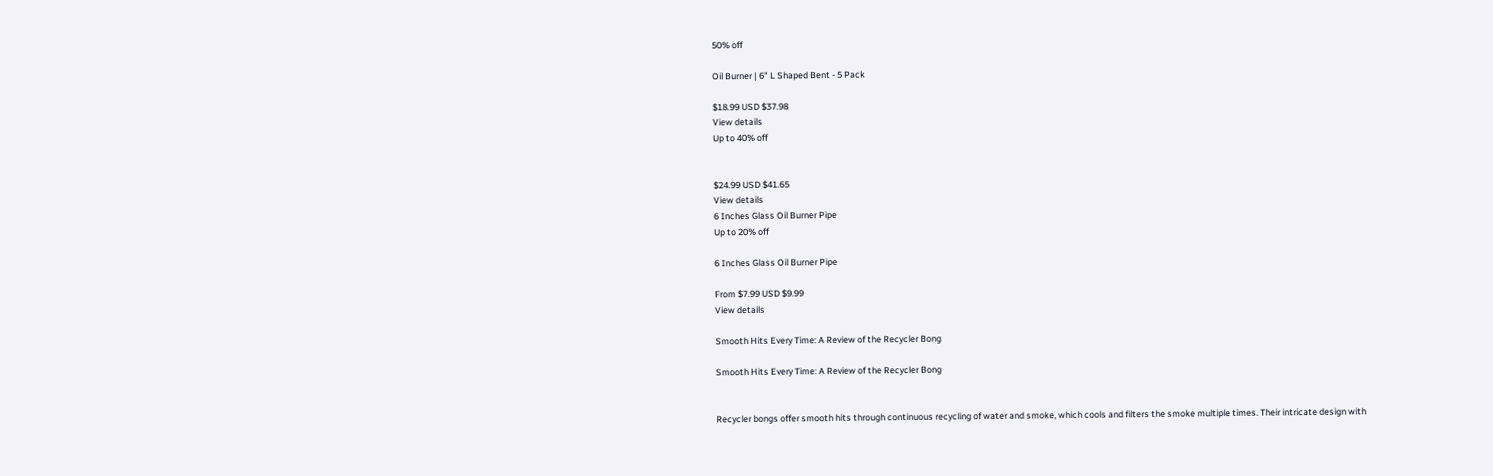50% off

Oil Burner | 6" L Shaped Bent - 5 Pack

$18.99 USD $37.98
View details
Up to 40% off


$24.99 USD $41.65
View details
6 Inches Glass Oil Burner Pipe
Up to 20% off

6 Inches Glass Oil Burner Pipe

From $7.99 USD $9.99
View details

Smooth Hits Every Time: A Review of the Recycler Bong

Smooth Hits Every Time: A Review of the Recycler Bong


Recycler bongs offer smooth hits through continuous recycling of water and smoke, which cools and filters the smoke multiple times. Their intricate design with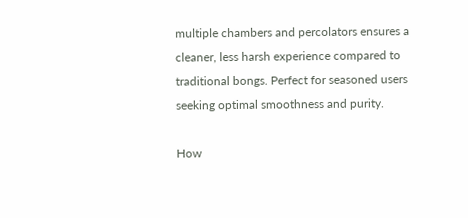multiple chambers and percolators ensures a cleaner, less harsh experience compared to traditional bongs. Perfect for seasoned users seeking optimal smoothness and purity.

How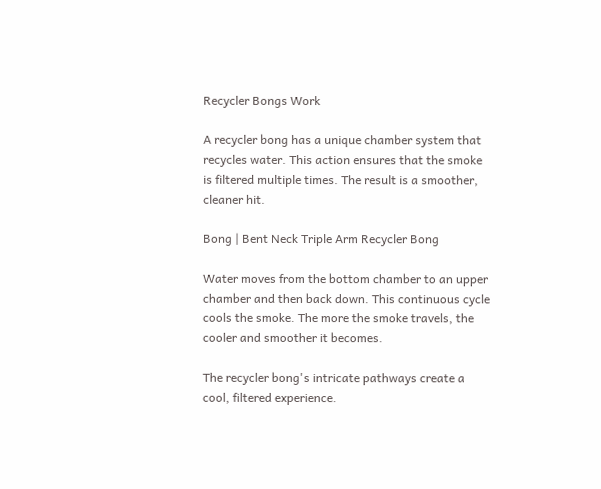Recycler Bongs Work

A recycler bong has a unique chamber system that recycles water. This action ensures that the smoke is filtered multiple times. The result is a smoother, cleaner hit.

Bong | Bent Neck Triple Arm Recycler Bong

Water moves from the bottom chamber to an upper chamber and then back down. This continuous cycle cools the smoke. The more the smoke travels, the cooler and smoother it becomes.

The recycler bong's intricate pathways create a cool, filtered experience.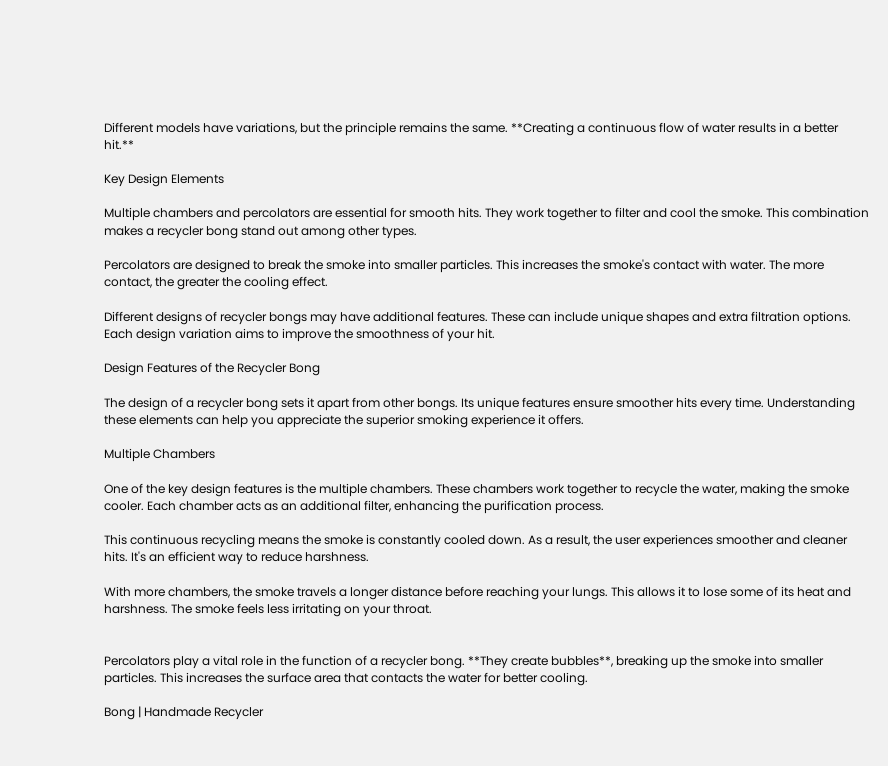Different models have variations, but the principle remains the same. **Creating a continuous flow of water results in a better hit.**

Key Design Elements

Multiple chambers and percolators are essential for smooth hits. They work together to filter and cool the smoke. This combination makes a recycler bong stand out among other types.

Percolators are designed to break the smoke into smaller particles. This increases the smoke's contact with water. The more contact, the greater the cooling effect.

Different designs of recycler bongs may have additional features. These can include unique shapes and extra filtration options. Each design variation aims to improve the smoothness of your hit.

Design Features of the Recycler Bong

The design of a recycler bong sets it apart from other bongs. Its unique features ensure smoother hits every time. Understanding these elements can help you appreciate the superior smoking experience it offers.

Multiple Chambers

One of the key design features is the multiple chambers. These chambers work together to recycle the water, making the smoke cooler. Each chamber acts as an additional filter, enhancing the purification process.

This continuous recycling means the smoke is constantly cooled down. As a result, the user experiences smoother and cleaner hits. It's an efficient way to reduce harshness.

With more chambers, the smoke travels a longer distance before reaching your lungs. This allows it to lose some of its heat and harshness. The smoke feels less irritating on your throat.


Percolators play a vital role in the function of a recycler bong. **They create bubbles**, breaking up the smoke into smaller particles. This increases the surface area that contacts the water for better cooling.

Bong | Handmade Recycler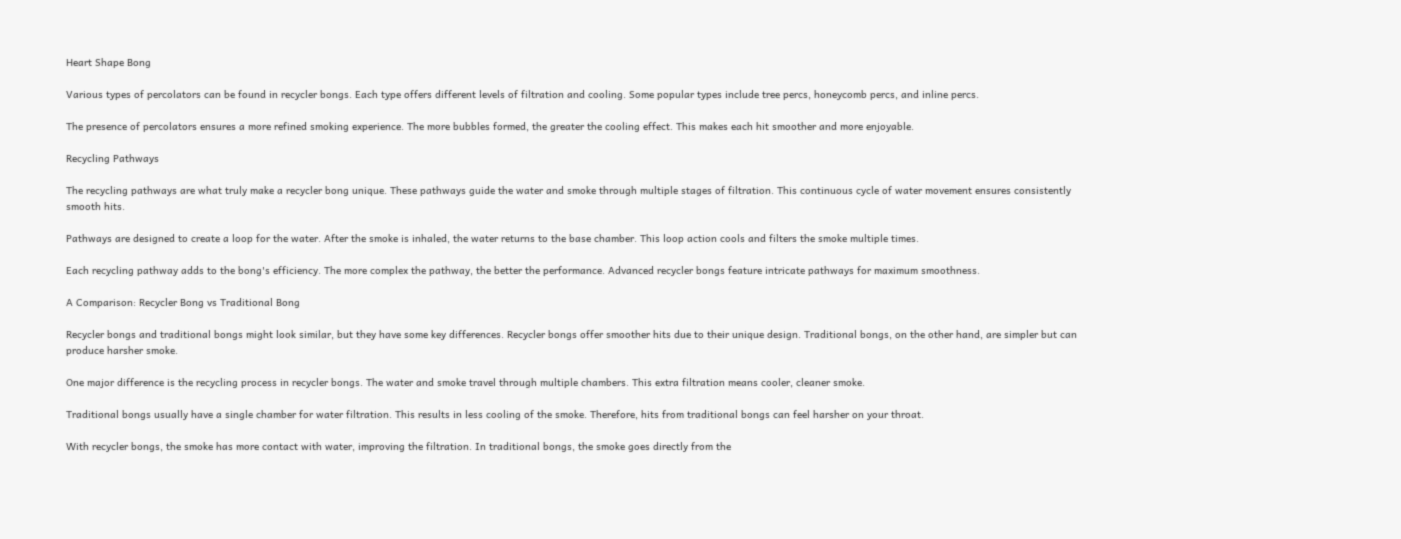Heart Shape Bong

Various types of percolators can be found in recycler bongs. Each type offers different levels of filtration and cooling. Some popular types include tree percs, honeycomb percs, and inline percs.

The presence of percolators ensures a more refined smoking experience. The more bubbles formed, the greater the cooling effect. This makes each hit smoother and more enjoyable.

Recycling Pathways

The recycling pathways are what truly make a recycler bong unique. These pathways guide the water and smoke through multiple stages of filtration. This continuous cycle of water movement ensures consistently smooth hits.

Pathways are designed to create a loop for the water. After the smoke is inhaled, the water returns to the base chamber. This loop action cools and filters the smoke multiple times.

Each recycling pathway adds to the bong's efficiency. The more complex the pathway, the better the performance. Advanced recycler bongs feature intricate pathways for maximum smoothness.

A Comparison: Recycler Bong vs Traditional Bong

Recycler bongs and traditional bongs might look similar, but they have some key differences. Recycler bongs offer smoother hits due to their unique design. Traditional bongs, on the other hand, are simpler but can produce harsher smoke.

One major difference is the recycling process in recycler bongs. The water and smoke travel through multiple chambers. This extra filtration means cooler, cleaner smoke.

Traditional bongs usually have a single chamber for water filtration. This results in less cooling of the smoke. Therefore, hits from traditional bongs can feel harsher on your throat.

With recycler bongs, the smoke has more contact with water, improving the filtration. In traditional bongs, the smoke goes directly from the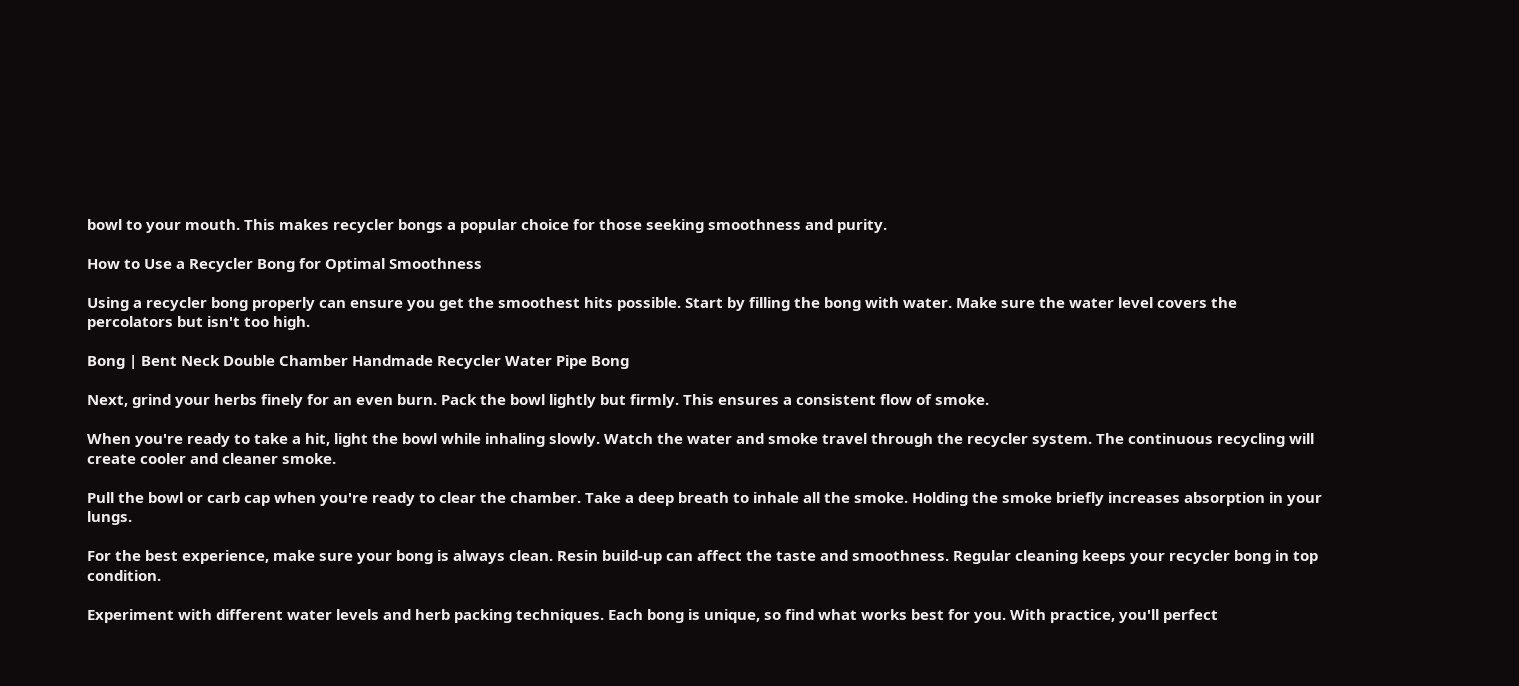bowl to your mouth. This makes recycler bongs a popular choice for those seeking smoothness and purity.

How to Use a Recycler Bong for Optimal Smoothness

Using a recycler bong properly can ensure you get the smoothest hits possible. Start by filling the bong with water. Make sure the water level covers the percolators but isn't too high.

Bong | Bent Neck Double Chamber Handmade Recycler Water Pipe Bong

Next, grind your herbs finely for an even burn. Pack the bowl lightly but firmly. This ensures a consistent flow of smoke.

When you're ready to take a hit, light the bowl while inhaling slowly. Watch the water and smoke travel through the recycler system. The continuous recycling will create cooler and cleaner smoke.

Pull the bowl or carb cap when you're ready to clear the chamber. Take a deep breath to inhale all the smoke. Holding the smoke briefly increases absorption in your lungs.

For the best experience, make sure your bong is always clean. Resin build-up can affect the taste and smoothness. Regular cleaning keeps your recycler bong in top condition.

Experiment with different water levels and herb packing techniques. Each bong is unique, so find what works best for you. With practice, you'll perfect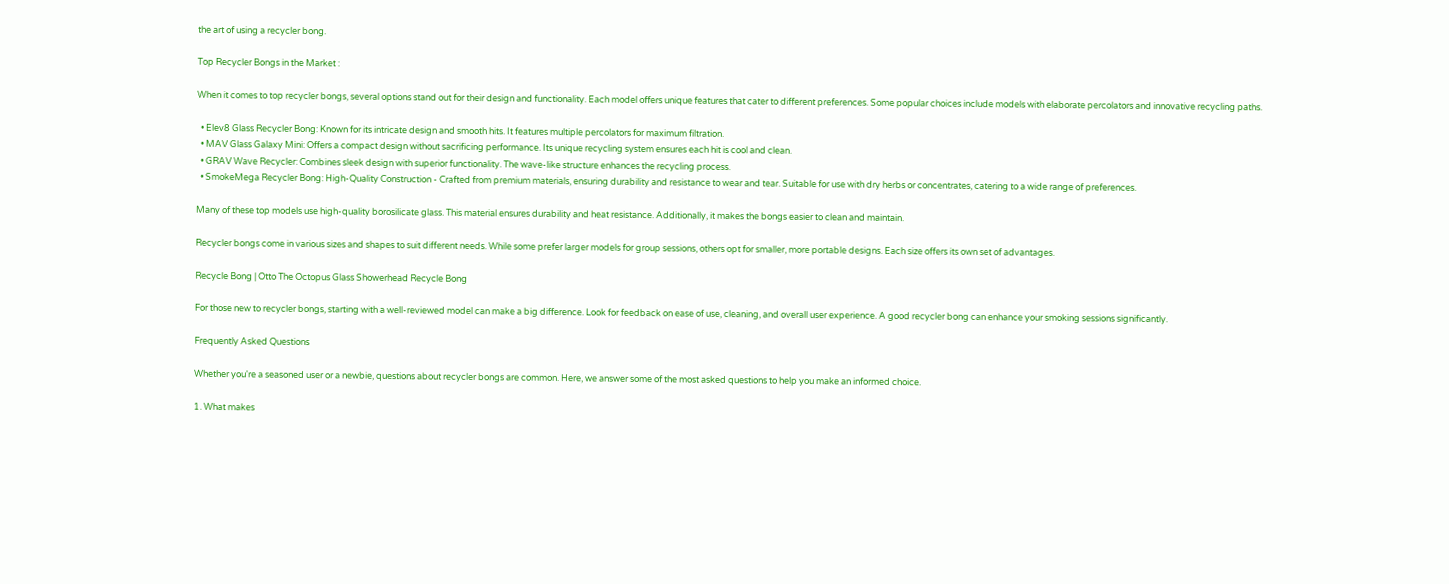the art of using a recycler bong.

Top Recycler Bongs in the Market :

When it comes to top recycler bongs, several options stand out for their design and functionality. Each model offers unique features that cater to different preferences. Some popular choices include models with elaborate percolators and innovative recycling paths.

  • Elev8 Glass Recycler Bong: Known for its intricate design and smooth hits. It features multiple percolators for maximum filtration.
  • MAV Glass Galaxy Mini: Offers a compact design without sacrificing performance. Its unique recycling system ensures each hit is cool and clean.
  • GRAV Wave Recycler: Combines sleek design with superior functionality. The wave-like structure enhances the recycling process.
  • SmokeMega Recycler Bong: High-Quality Construction - Crafted from premium materials, ensuring durability and resistance to wear and tear. Suitable for use with dry herbs or concentrates, catering to a wide range of preferences.

Many of these top models use high-quality borosilicate glass. This material ensures durability and heat resistance. Additionally, it makes the bongs easier to clean and maintain.

Recycler bongs come in various sizes and shapes to suit different needs. While some prefer larger models for group sessions, others opt for smaller, more portable designs. Each size offers its own set of advantages.

Recycle Bong | Otto The Octopus Glass Showerhead Recycle Bong

For those new to recycler bongs, starting with a well-reviewed model can make a big difference. Look for feedback on ease of use, cleaning, and overall user experience. A good recycler bong can enhance your smoking sessions significantly.

Frequently Asked Questions

Whether you're a seasoned user or a newbie, questions about recycler bongs are common. Here, we answer some of the most asked questions to help you make an informed choice.

1. What makes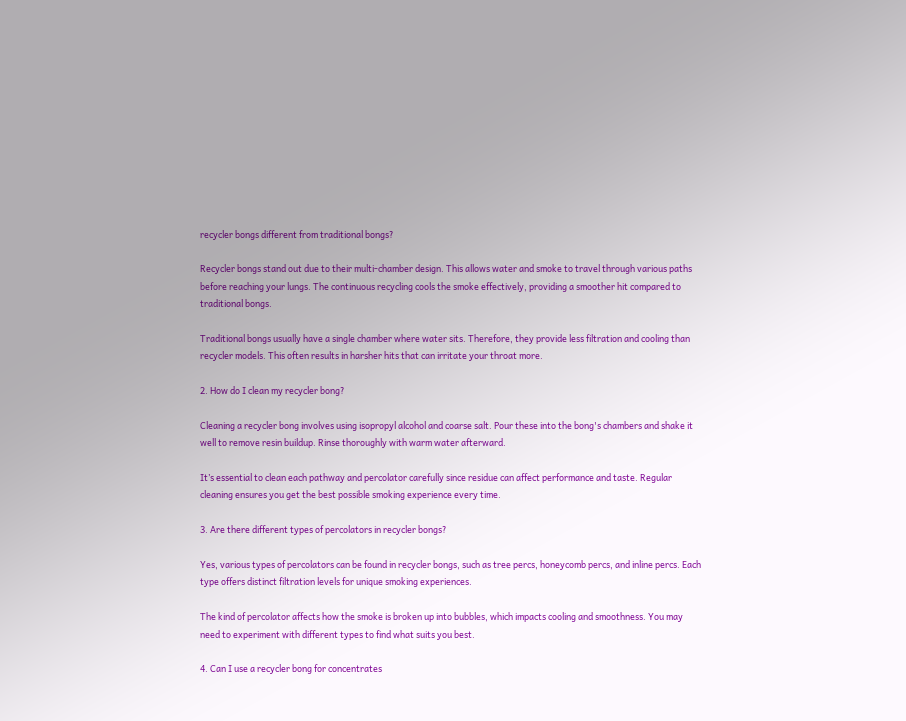recycler bongs different from traditional bongs?

Recycler bongs stand out due to their multi-chamber design. This allows water and smoke to travel through various paths before reaching your lungs. The continuous recycling cools the smoke effectively, providing a smoother hit compared to traditional bongs.

Traditional bongs usually have a single chamber where water sits. Therefore, they provide less filtration and cooling than recycler models. This often results in harsher hits that can irritate your throat more.

2. How do I clean my recycler bong?

Cleaning a recycler bong involves using isopropyl alcohol and coarse salt. Pour these into the bong's chambers and shake it well to remove resin buildup. Rinse thoroughly with warm water afterward.

It’s essential to clean each pathway and percolator carefully since residue can affect performance and taste. Regular cleaning ensures you get the best possible smoking experience every time.

3. Are there different types of percolators in recycler bongs?

Yes, various types of percolators can be found in recycler bongs, such as tree percs, honeycomb percs, and inline percs. Each type offers distinct filtration levels for unique smoking experiences.

The kind of percolator affects how the smoke is broken up into bubbles, which impacts cooling and smoothness. You may need to experiment with different types to find what suits you best.

4. Can I use a recycler bong for concentrates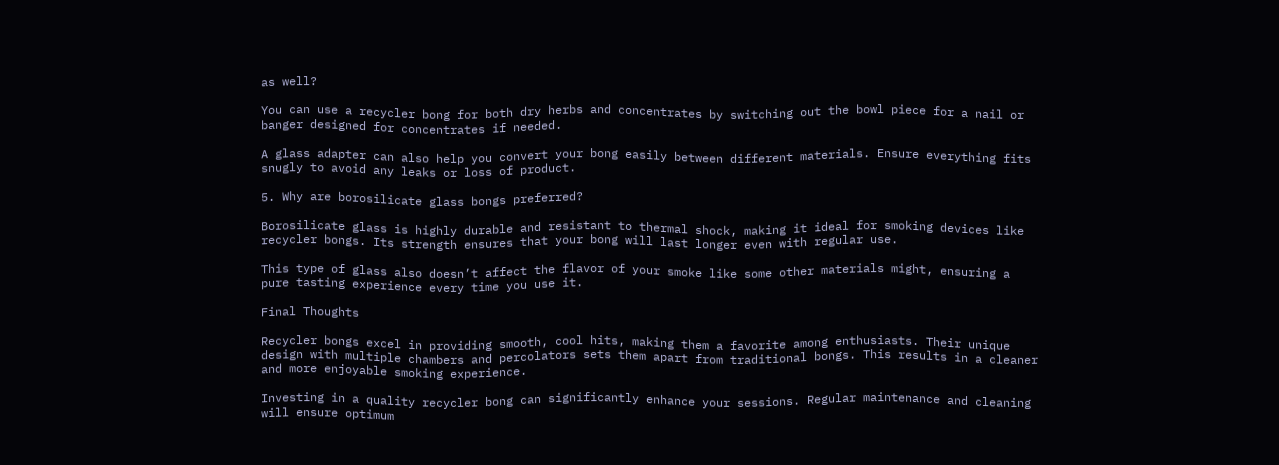as well?

You can use a recycler bong for both dry herbs and concentrates by switching out the bowl piece for a nail or banger designed for concentrates if needed.

A glass adapter can also help you convert your bong easily between different materials. Ensure everything fits snugly to avoid any leaks or loss of product.

5. Why are borosilicate glass bongs preferred?

Borosilicate glass is highly durable and resistant to thermal shock, making it ideal for smoking devices like recycler bongs. Its strength ensures that your bong will last longer even with regular use.

This type of glass also doesn’t affect the flavor of your smoke like some other materials might, ensuring a pure tasting experience every time you use it.

Final Thoughts

Recycler bongs excel in providing smooth, cool hits, making them a favorite among enthusiasts. Their unique design with multiple chambers and percolators sets them apart from traditional bongs. This results in a cleaner and more enjoyable smoking experience.

Investing in a quality recycler bong can significantly enhance your sessions. Regular maintenance and cleaning will ensure optimum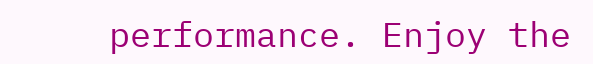performance. Enjoy the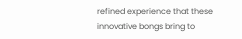refined experience that these innovative bongs bring to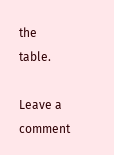the table.

Leave a comment